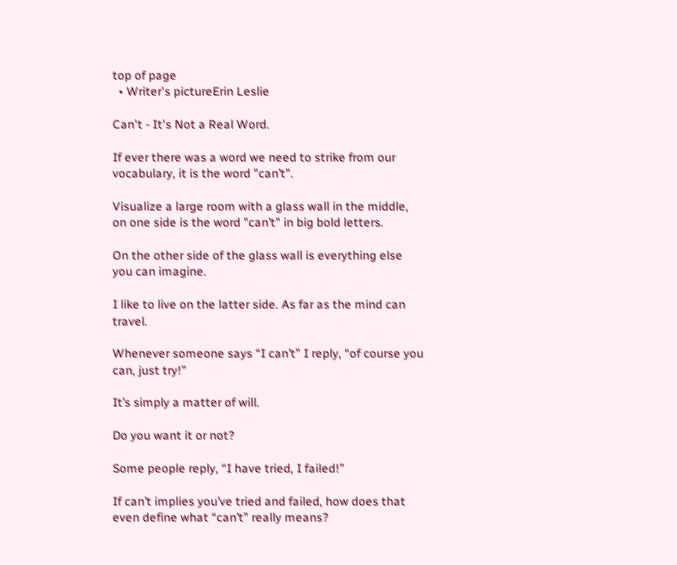top of page
  • Writer's pictureErin Leslie

Can't - It's Not a Real Word.

If ever there was a word we need to strike from our vocabulary, it is the word "can’t".

Visualize a large room with a glass wall in the middle, on one side is the word "can’t" in big bold letters.

On the other side of the glass wall is everything else you can imagine.

I like to live on the latter side. As far as the mind can travel.

Whenever someone says “I can’t” I reply, “of course you can, just try!”

It’s simply a matter of will.

Do you want it or not?

Some people reply, “I have tried, I failed!”

If can’t implies you’ve tried and failed, how does that even define what “can’t” really means?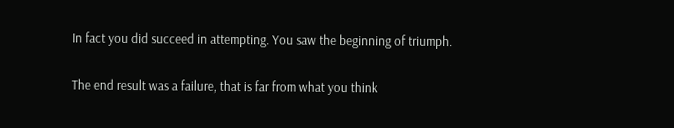In fact you did succeed in attempting. You saw the beginning of triumph.

The end result was a failure, that is far from what you think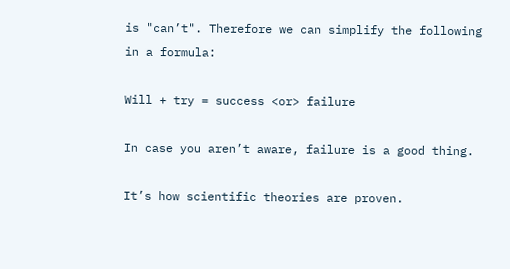is "can’t". Therefore we can simplify the following in a formula:

Will + try = success <or> failure

In case you aren’t aware, failure is a good thing.

It’s how scientific theories are proven.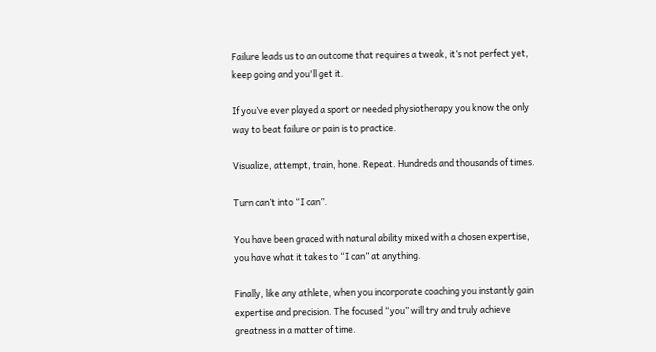Failure leads us to an outcome that requires a tweak, it’s not perfect yet, keep going and you'll get it.

If you’ve ever played a sport or needed physiotherapy you know the only way to beat failure or pain is to practice.

Visualize, attempt, train, hone. Repeat. Hundreds and thousands of times.

Turn can’t into “I can”.

You have been graced with natural ability mixed with a chosen expertise, you have what it takes to “I can” at anything.

Finally, like any athlete, when you incorporate coaching you instantly gain expertise and precision. The focused “you” will try and truly achieve greatness in a matter of time.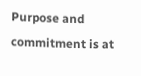Purpose and commitment is at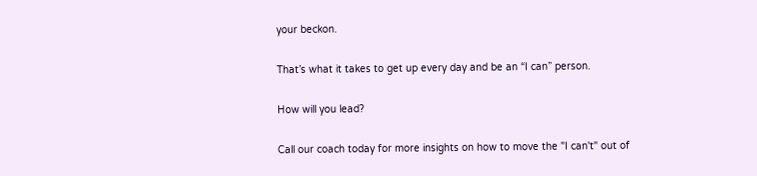your beckon.

That’s what it takes to get up every day and be an “I can” person.

How will you lead?

Call our coach today for more insights on how to move the "I can't" out of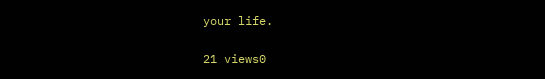your life.

21 views0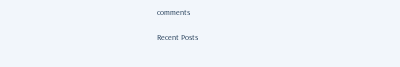comments

Recent Posts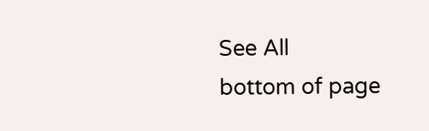See All
bottom of page